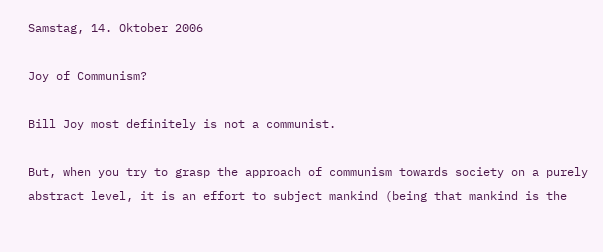Samstag, 14. Oktober 2006

Joy of Communism?

Bill Joy most definitely is not a communist.

But, when you try to grasp the approach of communism towards society on a purely abstract level, it is an effort to subject mankind (being that mankind is the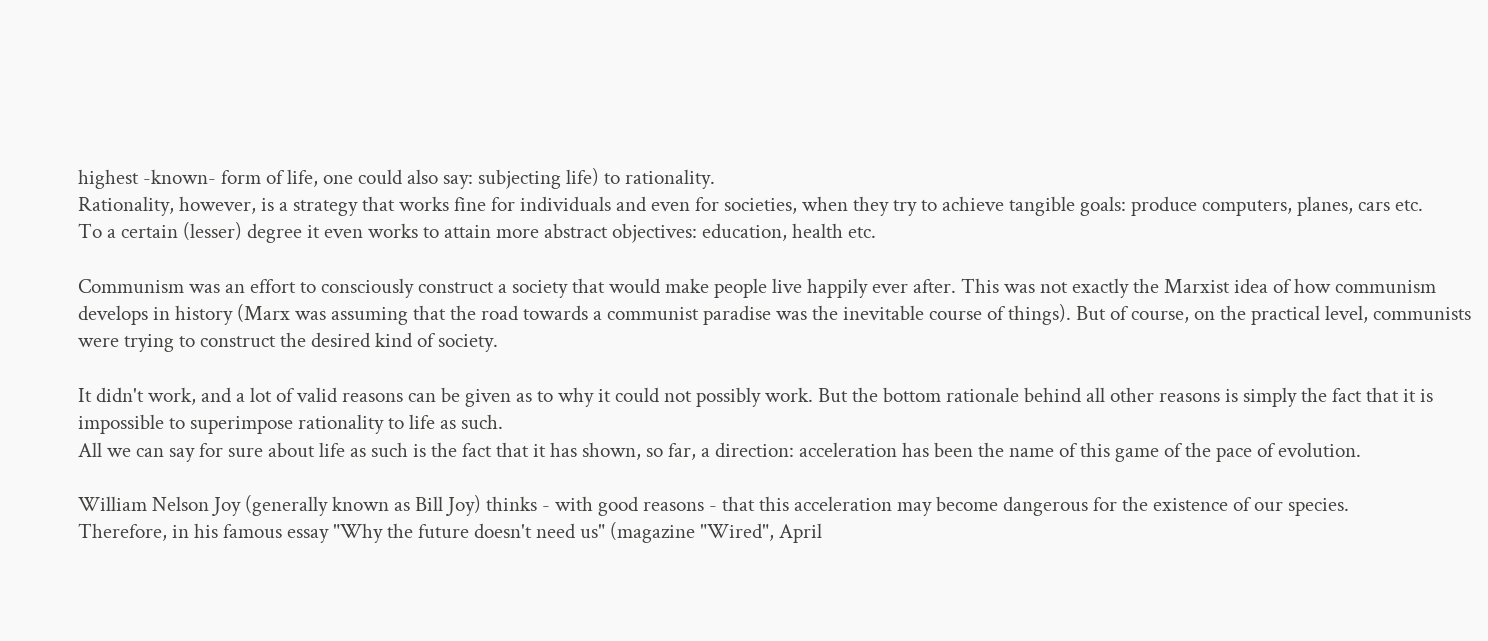highest -known- form of life, one could also say: subjecting life) to rationality.
Rationality, however, is a strategy that works fine for individuals and even for societies, when they try to achieve tangible goals: produce computers, planes, cars etc.
To a certain (lesser) degree it even works to attain more abstract objectives: education, health etc.

Communism was an effort to consciously construct a society that would make people live happily ever after. This was not exactly the Marxist idea of how communism develops in history (Marx was assuming that the road towards a communist paradise was the inevitable course of things). But of course, on the practical level, communists were trying to construct the desired kind of society.

It didn't work, and a lot of valid reasons can be given as to why it could not possibly work. But the bottom rationale behind all other reasons is simply the fact that it is impossible to superimpose rationality to life as such.
All we can say for sure about life as such is the fact that it has shown, so far, a direction: acceleration has been the name of this game of the pace of evolution.

William Nelson Joy (generally known as Bill Joy) thinks - with good reasons - that this acceleration may become dangerous for the existence of our species.
Therefore, in his famous essay "Why the future doesn't need us" (magazine "Wired", April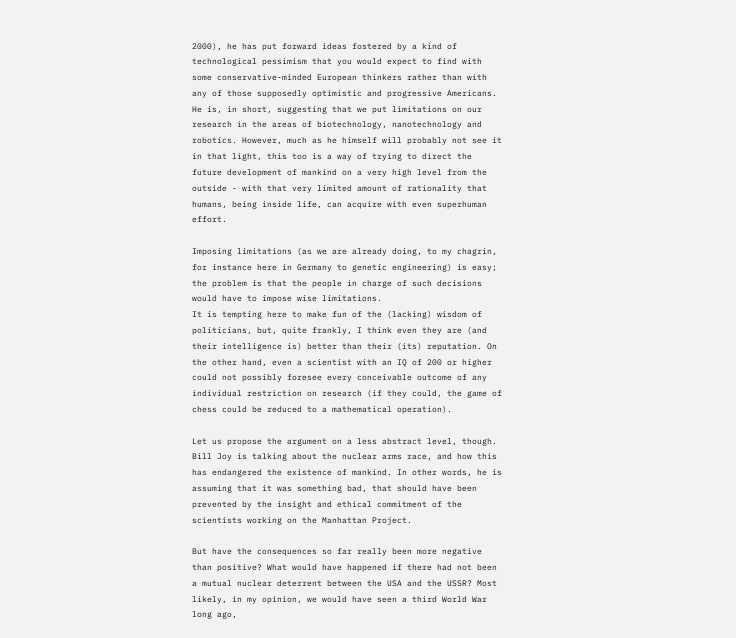2000), he has put forward ideas fostered by a kind of technological pessimism that you would expect to find with some conservative-minded European thinkers rather than with any of those supposedly optimistic and progressive Americans. He is, in short, suggesting that we put limitations on our research in the areas of biotechnology, nanotechnology and robotics. However, much as he himself will probably not see it in that light, this too is a way of trying to direct the future development of mankind on a very high level from the outside - with that very limited amount of rationality that humans, being inside life, can acquire with even superhuman effort.

Imposing limitations (as we are already doing, to my chagrin, for instance here in Germany to genetic engineering) is easy; the problem is that the people in charge of such decisions would have to impose wise limitations.
It is tempting here to make fun of the (lacking) wisdom of politicians, but, quite frankly, I think even they are (and their intelligence is) better than their (its) reputation. On the other hand, even a scientist with an IQ of 200 or higher could not possibly foresee every conceivable outcome of any individual restriction on research (if they could, the game of chess could be reduced to a mathematical operation).

Let us propose the argument on a less abstract level, though. Bill Joy is talking about the nuclear arms race, and how this has endangered the existence of mankind. In other words, he is assuming that it was something bad, that should have been prevented by the insight and ethical commitment of the scientists working on the Manhattan Project.

But have the consequences so far really been more negative than positive? What would have happened if there had not been a mutual nuclear deterrent between the USA and the USSR? Most likely, in my opinion, we would have seen a third World War long ago,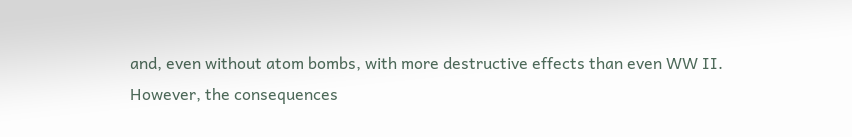and, even without atom bombs, with more destructive effects than even WW II.
However, the consequences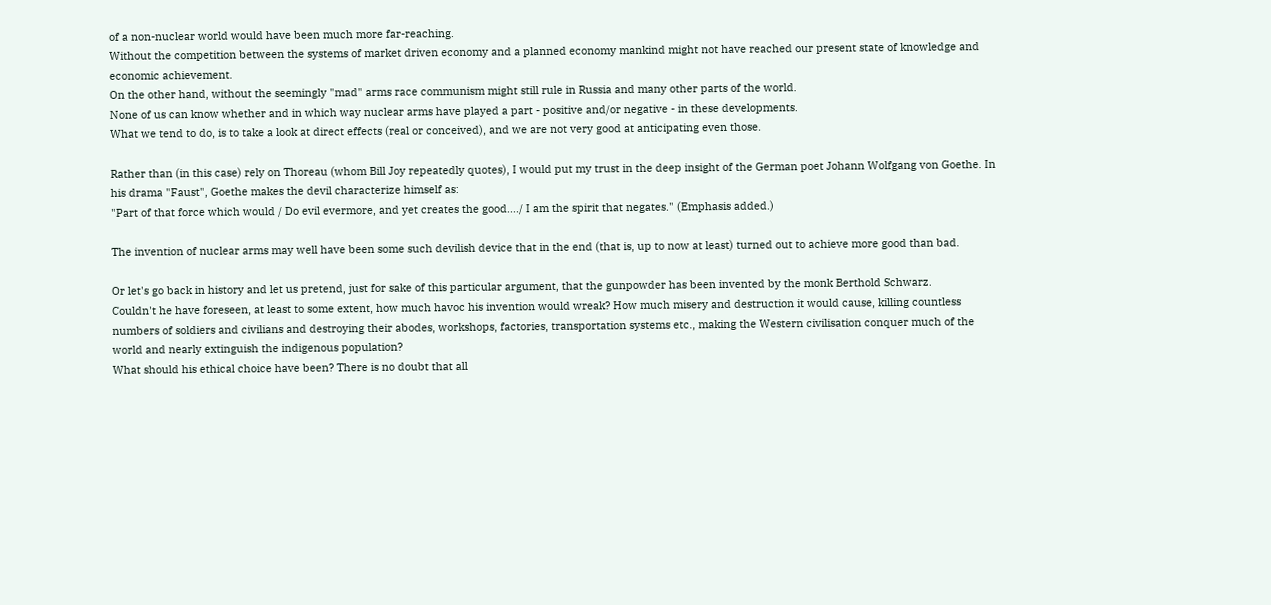of a non-nuclear world would have been much more far-reaching.
Without the competition between the systems of market driven economy and a planned economy mankind might not have reached our present state of knowledge and economic achievement.
On the other hand, without the seemingly "mad" arms race communism might still rule in Russia and many other parts of the world.
None of us can know whether and in which way nuclear arms have played a part - positive and/or negative - in these developments.
What we tend to do, is to take a look at direct effects (real or conceived), and we are not very good at anticipating even those.

Rather than (in this case) rely on Thoreau (whom Bill Joy repeatedly quotes), I would put my trust in the deep insight of the German poet Johann Wolfgang von Goethe. In his drama "Faust", Goethe makes the devil characterize himself as:
"Part of that force which would / Do evil evermore, and yet creates the good..../ I am the spirit that negates." (Emphasis added.)

The invention of nuclear arms may well have been some such devilish device that in the end (that is, up to now at least) turned out to achieve more good than bad.

Or let's go back in history and let us pretend, just for sake of this particular argument, that the gunpowder has been invented by the monk Berthold Schwarz.
Couldn't he have foreseen, at least to some extent, how much havoc his invention would wreak? How much misery and destruction it would cause, killing countless numbers of soldiers and civilians and destroying their abodes, workshops, factories, transportation systems etc., making the Western civilisation conquer much of the world and nearly extinguish the indigenous population?
What should his ethical choice have been? There is no doubt that all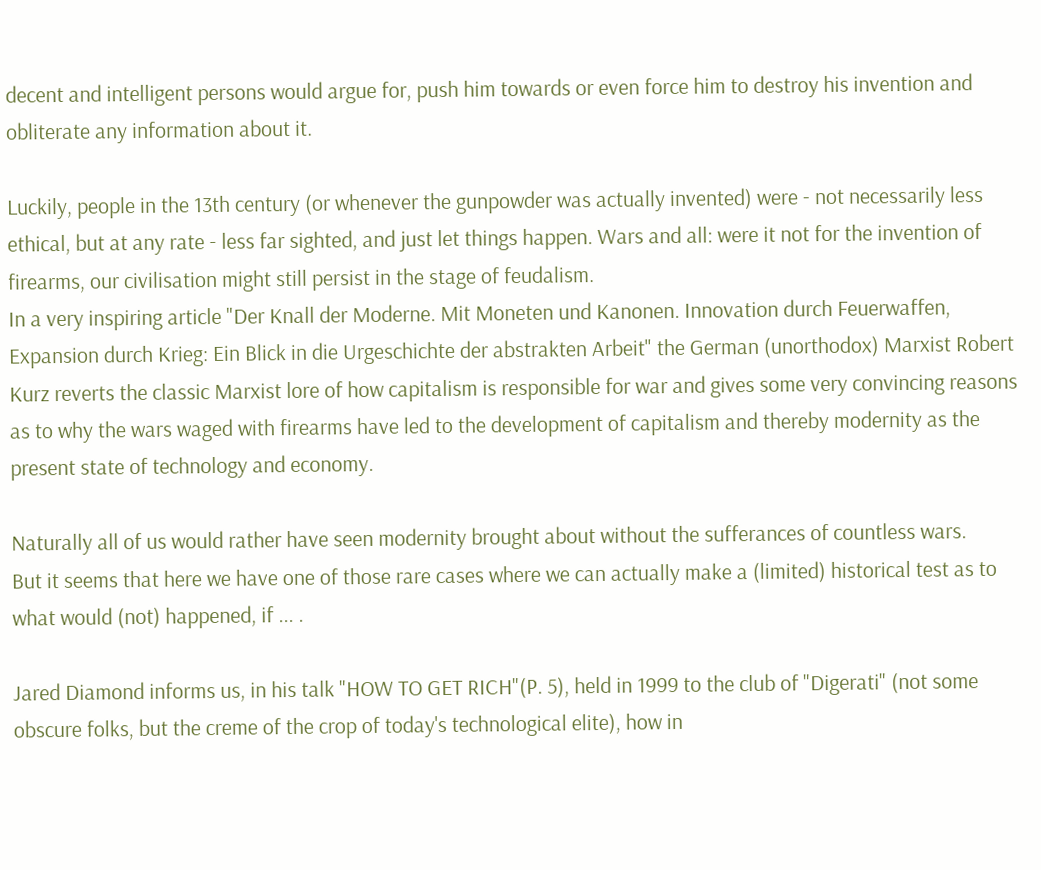decent and intelligent persons would argue for, push him towards or even force him to destroy his invention and obliterate any information about it.

Luckily, people in the 13th century (or whenever the gunpowder was actually invented) were - not necessarily less ethical, but at any rate - less far sighted, and just let things happen. Wars and all: were it not for the invention of firearms, our civilisation might still persist in the stage of feudalism.
In a very inspiring article "Der Knall der Moderne. Mit Moneten und Kanonen. Innovation durch Feuerwaffen, Expansion durch Krieg: Ein Blick in die Urgeschichte der abstrakten Arbeit" the German (unorthodox) Marxist Robert Kurz reverts the classic Marxist lore of how capitalism is responsible for war and gives some very convincing reasons as to why the wars waged with firearms have led to the development of capitalism and thereby modernity as the present state of technology and economy.

Naturally all of us would rather have seen modernity brought about without the sufferances of countless wars.
But it seems that here we have one of those rare cases where we can actually make a (limited) historical test as to what would (not) happened, if ... .

Jared Diamond informs us, in his talk "HOW TO GET RICH"(P. 5), held in 1999 to the club of "Digerati" (not some obscure folks, but the creme of the crop of today's technological elite), how in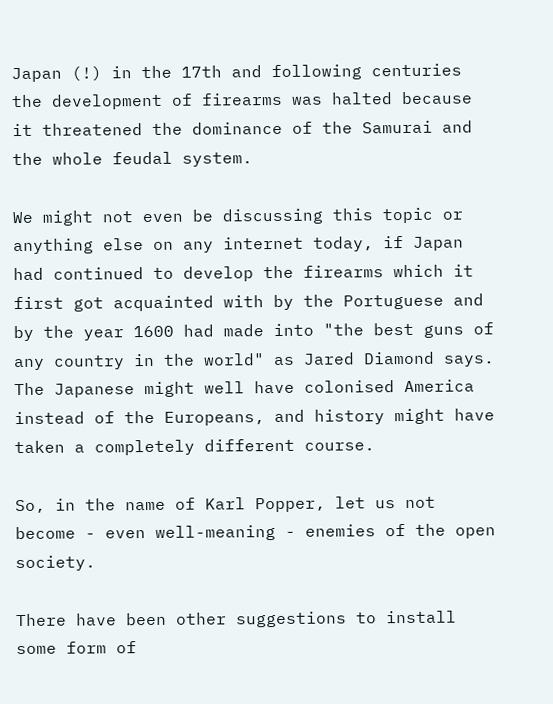Japan (!) in the 17th and following centuries the development of firearms was halted because it threatened the dominance of the Samurai and the whole feudal system.

We might not even be discussing this topic or anything else on any internet today, if Japan had continued to develop the firearms which it first got acquainted with by the Portuguese and by the year 1600 had made into "the best guns of any country in the world" as Jared Diamond says. The Japanese might well have colonised America instead of the Europeans, and history might have taken a completely different course.

So, in the name of Karl Popper, let us not become - even well-meaning - enemies of the open society.

There have been other suggestions to install some form of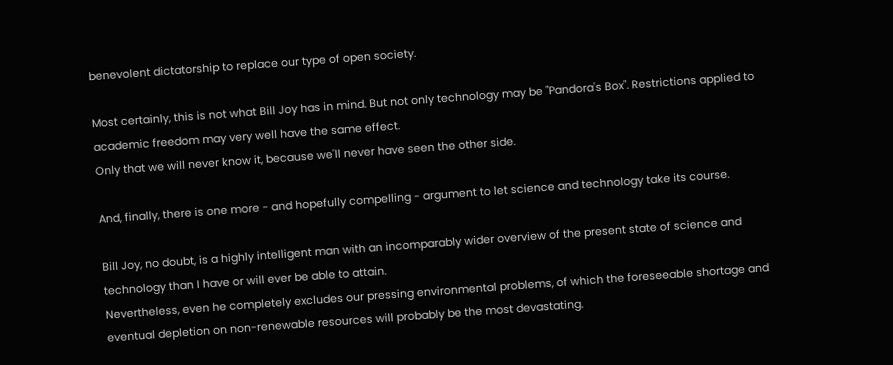benevolent dictatorship to replace our type of open society.

Most certainly, this is not what Bill Joy has in mind. But not only technology may be "Pandora's Box". Restrictions applied to academic freedom may very well have the same effect.
Only that we will never know it, because we'll never have seen the other side.

And, finally, there is one more - and hopefully compelling - argument to let science and technology take its course.

Bill Joy, no doubt, is a highly intelligent man with an incomparably wider overview of the present state of science and technology than I have or will ever be able to attain.
Nevertheless, even he completely excludes our pressing environmental problems, of which the foreseeable shortage and eventual depletion on non-renewable resources will probably be the most devastating.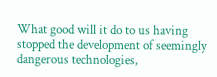What good will it do to us having stopped the development of seemingly dangerous technologies,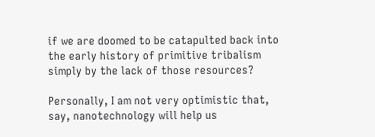if we are doomed to be catapulted back into the early history of primitive tribalism simply by the lack of those resources?

Personally, I am not very optimistic that, say, nanotechnology will help us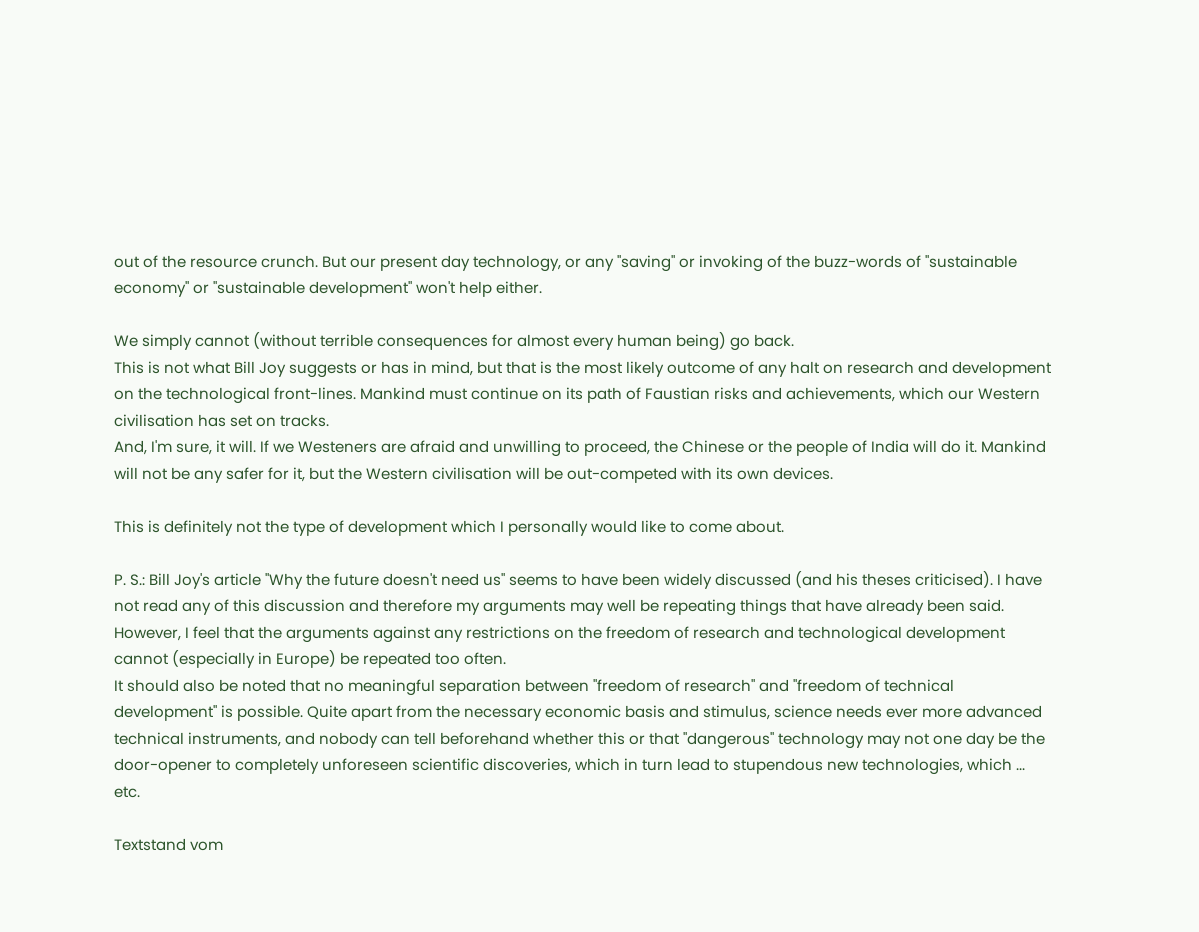out of the resource crunch. But our present day technology, or any "saving" or invoking of the buzz-words of "sustainable economy" or "sustainable development" won't help either.

We simply cannot (without terrible consequences for almost every human being) go back.
This is not what Bill Joy suggests or has in mind, but that is the most likely outcome of any halt on research and development on the technological front-lines. Mankind must continue on its path of Faustian risks and achievements, which our Western civilisation has set on tracks.
And, I'm sure, it will. If we Westeners are afraid and unwilling to proceed, the Chinese or the people of India will do it. Mankind will not be any safer for it, but the Western civilisation will be out-competed with its own devices.

This is definitely not the type of development which I personally would like to come about.

P. S.: Bill Joy's article "Why the future doesn't need us" seems to have been widely discussed (and his theses criticised). I have not read any of this discussion and therefore my arguments may well be repeating things that have already been said.
However, I feel that the arguments against any restrictions on the freedom of research and technological development cannot (especially in Europe) be repeated too often.
It should also be noted that no meaningful separation between "freedom of research" and "freedom of technical development" is possible. Quite apart from the necessary economic basis and stimulus, science needs ever more advanced technical instruments, and nobody can tell beforehand whether this or that "dangerous" technology may not one day be the door-opener to completely unforeseen scientific discoveries, which in turn lead to stupendous new technologies, which ... etc.

Textstand vom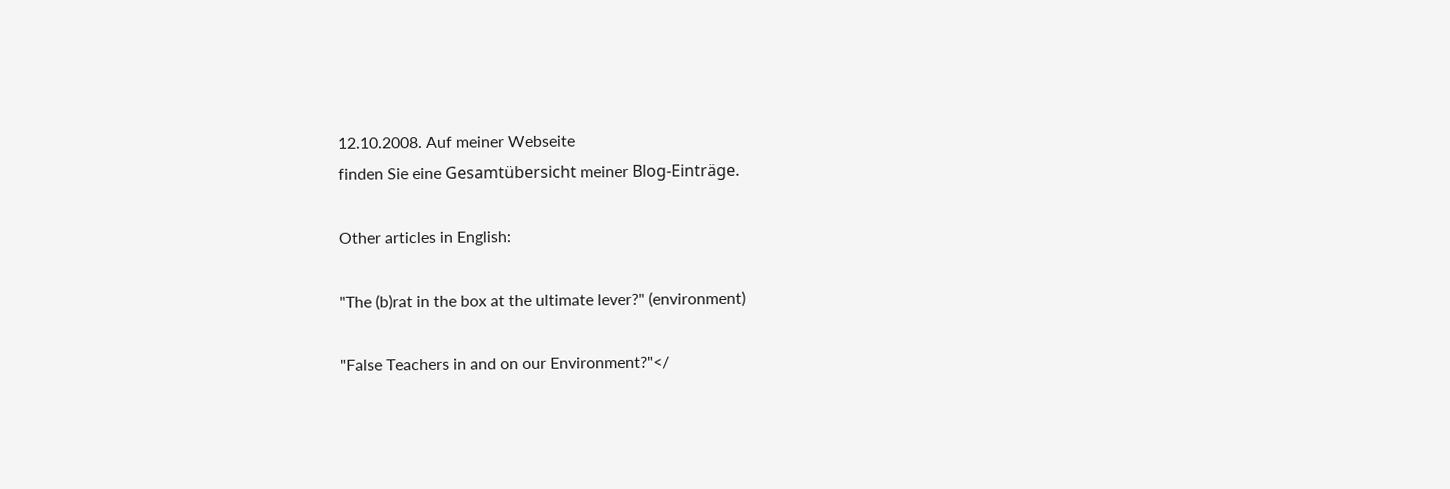12.10.2008. Auf meiner Webseite
finden Sie eine Gesamtübersicht meiner Blog-Einträge.

Other articles in English:

"The (b)rat in the box at the ultimate lever?" (environment)

"False Teachers in and on our Environment?"</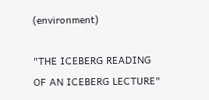(environment)

"THE ICEBERG READING OF AN ICEBERG LECTURE"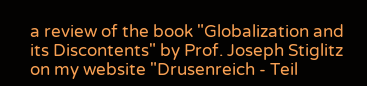a review of the book "Globalization and its Discontents" by Prof. Joseph Stiglitz on my website "Drusenreich - Teil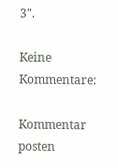3".

Keine Kommentare:

Kommentar posten